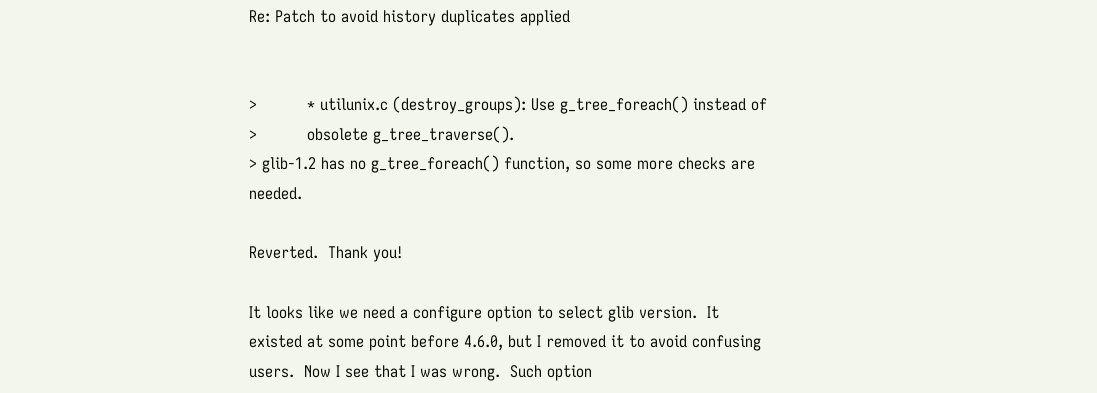Re: Patch to avoid history duplicates applied


>          * utilunix.c (destroy_groups): Use g_tree_foreach() instead of
>          obsolete g_tree_traverse().
> glib-1.2 has no g_tree_foreach() function, so some more checks are needed.

Reverted.  Thank you!

It looks like we need a configure option to select glib version.  It
existed at some point before 4.6.0, but I removed it to avoid confusing
users.  Now I see that I was wrong.  Such option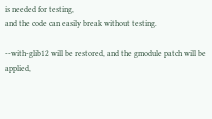is needed for testing,
and the code can easily break without testing.

--with-glib12 will be restored, and the gmodule patch will be applied,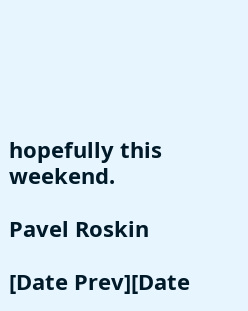hopefully this weekend.

Pavel Roskin

[Date Prev][Date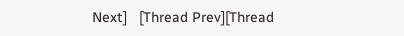Next]   [Thread Prev][Thread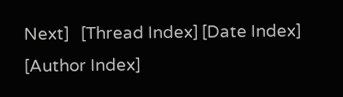Next]   [Thread Index] [Date Index] [Author Index]